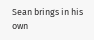Sean brings in his own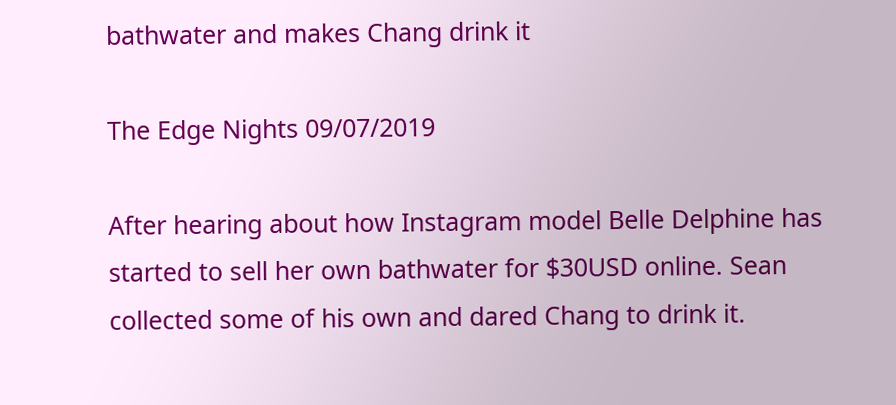bathwater and makes Chang drink it

The Edge Nights 09/07/2019

After hearing about how Instagram model Belle Delphine has started to sell her own bathwater for $30USD online. Sean collected some of his own and dared Chang to drink it.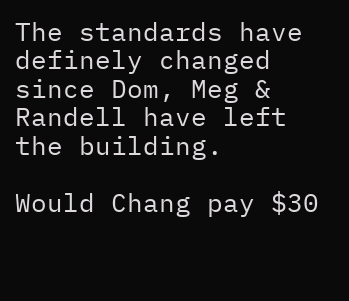The standards have definely changed since Dom, Meg & Randell have left the building.

Would Chang pay $30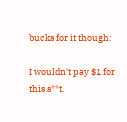bucks for it though:

I wouldn't pay $1 for this s**t.